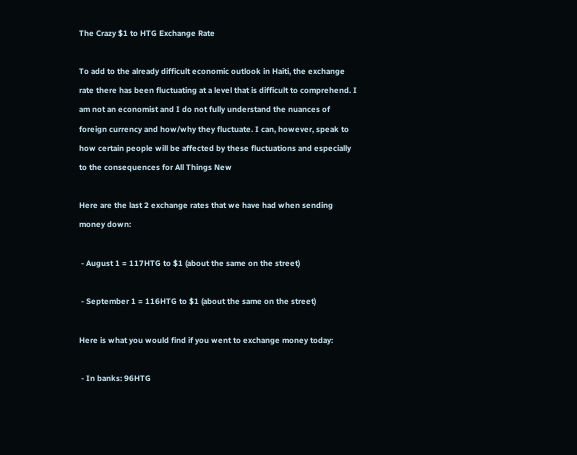The Crazy $1 to HTG Exchange Rate

To add to the already difficult economic outlook in Haiti, the exchange rate there has been fluctuating at a level that is difficult to comprehend. I am not an economist and I do not fully understand the nuances of foreign currency and how/why they fluctuate. I can, however, speak to how certain people will be affected by these fluctuations and especially to the consequences for All Things New

Here are the last 2 exchange rates that we have had when sending money down:

 - August 1 = 117HTG to $1 (about the same on the street)

 - September 1 = 116HTG to $1 (about the same on the street)

Here is what you would find if you went to exchange money today:

 - In banks: 96HTG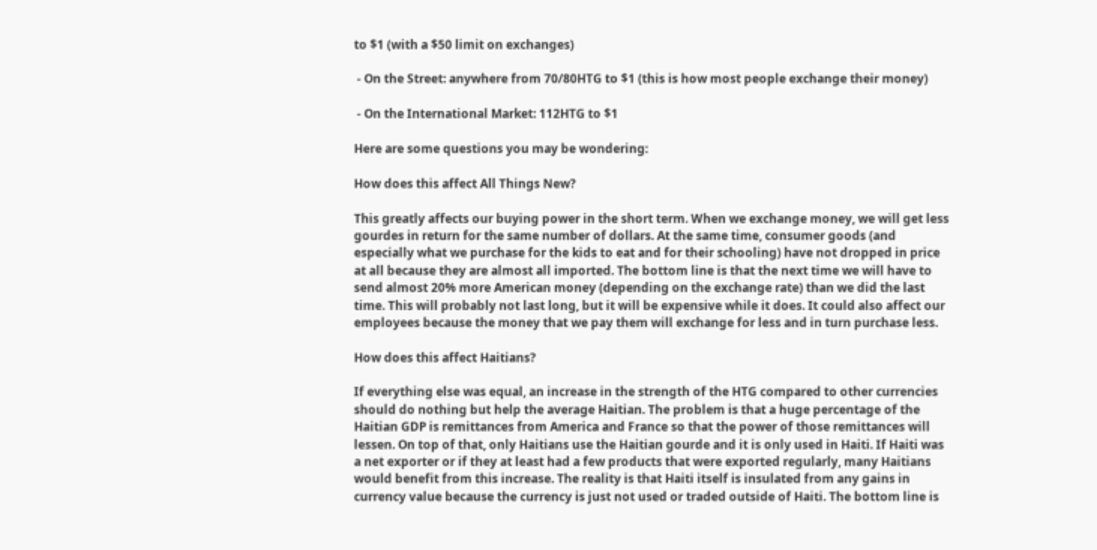to $1 (with a $50 limit on exchanges)

 - On the Street: anywhere from 70/80HTG to $1 (this is how most people exchange their money)

 - On the International Market: 112HTG to $1

Here are some questions you may be wondering:

How does this affect All Things New?

This greatly affects our buying power in the short term. When we exchange money, we will get less gourdes in return for the same number of dollars. At the same time, consumer goods (and especially what we purchase for the kids to eat and for their schooling) have not dropped in price at all because they are almost all imported. The bottom line is that the next time we will have to send almost 20% more American money (depending on the exchange rate) than we did the last time. This will probably not last long, but it will be expensive while it does. It could also affect our employees because the money that we pay them will exchange for less and in turn purchase less.

How does this affect Haitians?

If everything else was equal, an increase in the strength of the HTG compared to other currencies should do nothing but help the average Haitian. The problem is that a huge percentage of the Haitian GDP is remittances from America and France so that the power of those remittances will lessen. On top of that, only Haitians use the Haitian gourde and it is only used in Haiti. If Haiti was a net exporter or if they at least had a few products that were exported regularly, many Haitians would benefit from this increase. The reality is that Haiti itself is insulated from any gains in currency value because the currency is just not used or traded outside of Haiti. The bottom line is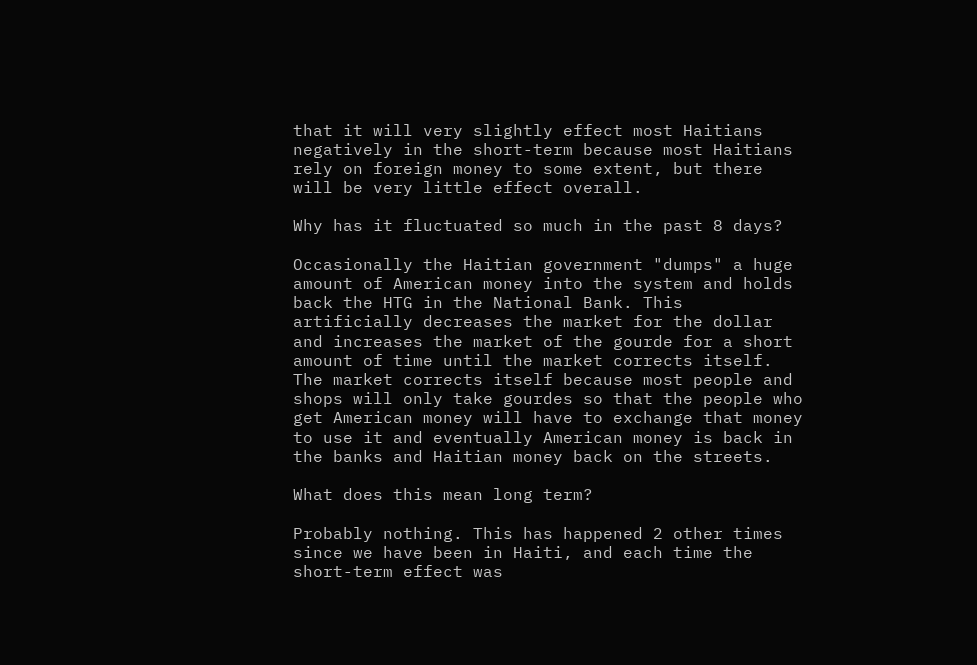that it will very slightly effect most Haitians negatively in the short-term because most Haitians rely on foreign money to some extent, but there will be very little effect overall.

Why has it fluctuated so much in the past 8 days?

Occasionally the Haitian government "dumps" a huge amount of American money into the system and holds back the HTG in the National Bank. This artificially decreases the market for the dollar and increases the market of the gourde for a short amount of time until the market corrects itself. The market corrects itself because most people and shops will only take gourdes so that the people who get American money will have to exchange that money to use it and eventually American money is back in the banks and Haitian money back on the streets.

What does this mean long term?

Probably nothing. This has happened 2 other times since we have been in Haiti, and each time the short-term effect was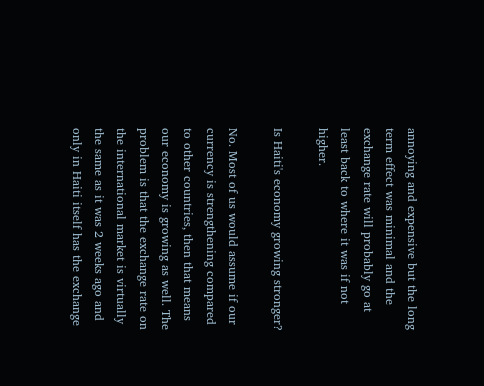annoying and expensive but the long term effect was minimal and the exchange rate will probably go at least back to where it was if not higher.

Is Haiti's economy growing stronger?

No. Most of us would assume if our currency is strengthening compared to other countries, then that means our economy is growing as well. The problem is that the exchange rate on the international market is virtually the same as it was 2 weeks ago and only in Haiti itself has the exchange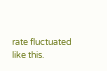rate fluctuated like this.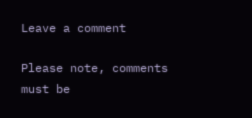Leave a comment

Please note, comments must be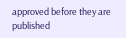approved before they are published